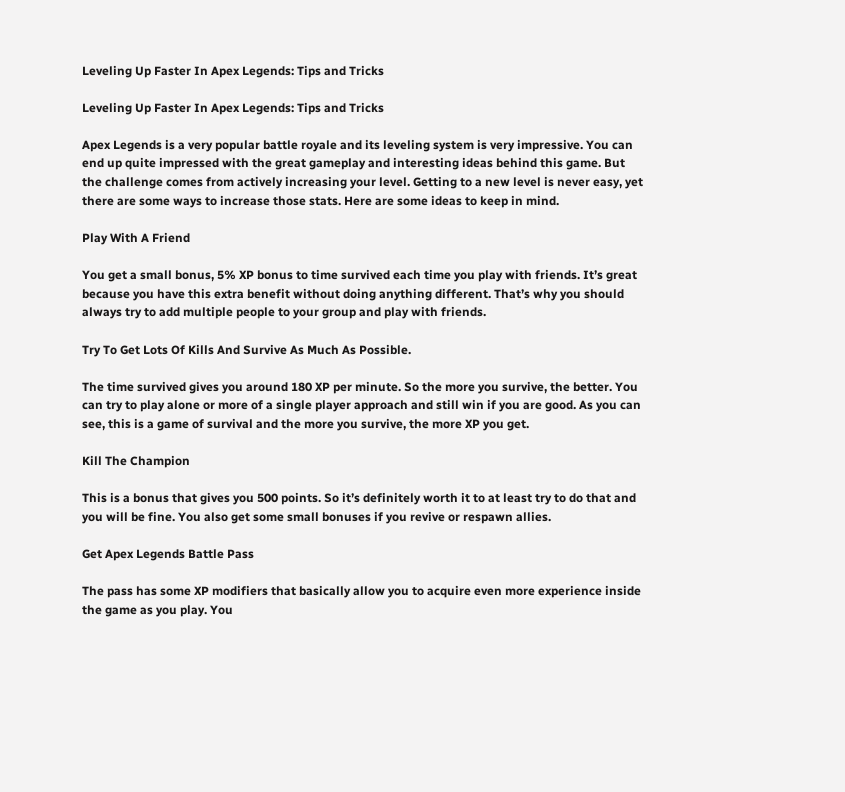Leveling Up Faster In Apex Legends: Tips and Tricks

Leveling Up Faster In Apex Legends: Tips and Tricks

Apex Legends is a very popular battle royale and its leveling system is very impressive. You can end up quite impressed with the great gameplay and interesting ideas behind this game. But the challenge comes from actively increasing your level. Getting to a new level is never easy, yet there are some ways to increase those stats. Here are some ideas to keep in mind.

Play With A Friend

You get a small bonus, 5% XP bonus to time survived each time you play with friends. It’s great because you have this extra benefit without doing anything different. That’s why you should always try to add multiple people to your group and play with friends.

Try To Get Lots Of Kills And Survive As Much As Possible.

The time survived gives you around 180 XP per minute. So the more you survive, the better. You can try to play alone or more of a single player approach and still win if you are good. As you can see, this is a game of survival and the more you survive, the more XP you get.

Kill The Champion

This is a bonus that gives you 500 points. So it’s definitely worth it to at least try to do that and you will be fine. You also get some small bonuses if you revive or respawn allies.

Get Apex Legends Battle Pass

The pass has some XP modifiers that basically allow you to acquire even more experience inside the game as you play. You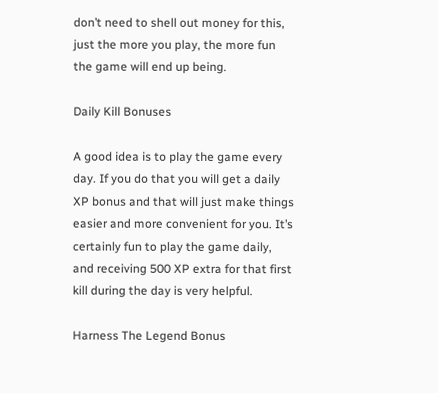don’t need to shell out money for this, just the more you play, the more fun the game will end up being.

Daily Kill Bonuses

A good idea is to play the game every day. If you do that you will get a daily XP bonus and that will just make things easier and more convenient for you. It’s certainly fun to play the game daily, and receiving 500 XP extra for that first kill during the day is very helpful.

Harness The Legend Bonus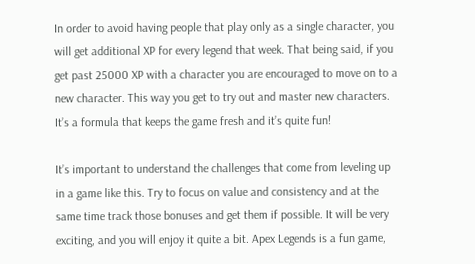In order to avoid having people that play only as a single character, you will get additional XP for every legend that week. That being said, if you get past 25000 XP with a character you are encouraged to move on to a new character. This way you get to try out and master new characters. It’s a formula that keeps the game fresh and it’s quite fun!

It’s important to understand the challenges that come from leveling up in a game like this. Try to focus on value and consistency and at the same time track those bonuses and get them if possible. It will be very exciting, and you will enjoy it quite a bit. Apex Legends is a fun game,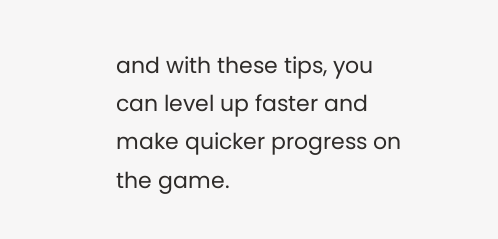and with these tips, you can level up faster and make quicker progress on the game.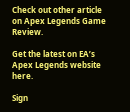Check out other article on Apex Legends Game Review.

Get the latest on EA’s Apex Legends website here.

Sign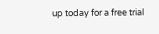up today for a free trial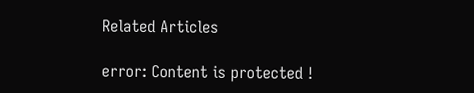Related Articles

error: Content is protected !